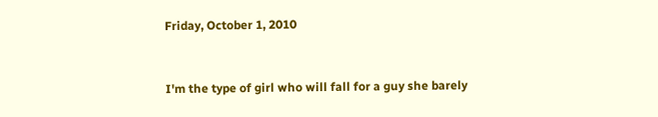Friday, October 1, 2010


I'm the type of girl who will fall for a guy she barely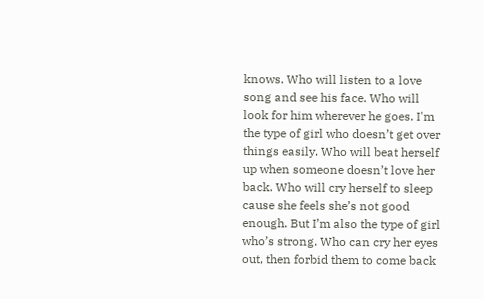knows. Who will listen to a love song and see his face. Who will look for him wherever he goes. I'm the type of girl who doesn’t get over things easily. Who will beat herself up when someone doesn’t love her back. Who will cry herself to sleep cause she feels she’s not good enough. But I’m also the type of girl who’s strong. Who can cry her eyes out, then forbid them to come back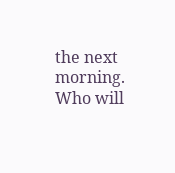the next morning. Who will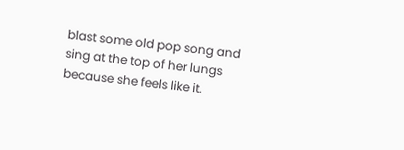blast some old pop song and sing at the top of her lungs because she feels like it.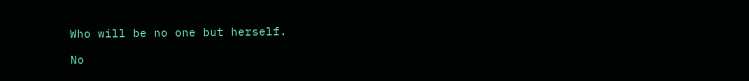Who will be no one but herself.

No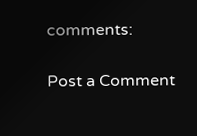comments:

Post a Comment